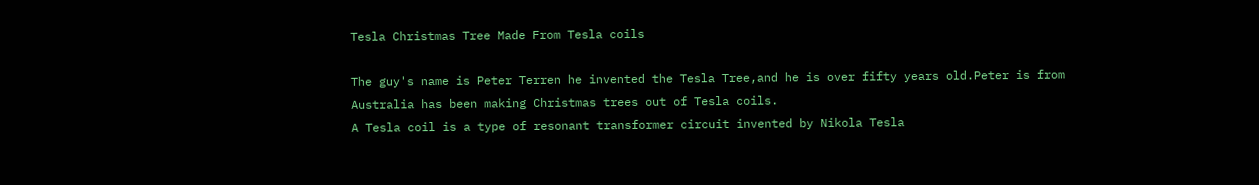Tesla Christmas Tree Made From Tesla coils

The guy's name is Peter Terren he invented the Tesla Tree,and he is over fifty years old.Peter is from Australia has been making Christmas trees out of Tesla coils.
A Tesla coil is a type of resonant transformer circuit invented by Nikola Tesla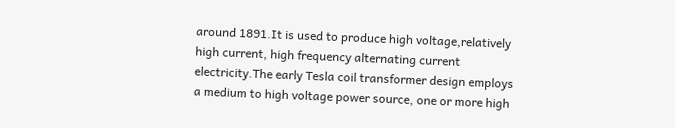around 1891.It is used to produce high voltage,relatively high current, high frequency alternating current electricity.The early Tesla coil transformer design employs a medium to high voltage power source, one or more high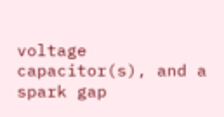voltage capacitor(s), and a spark gap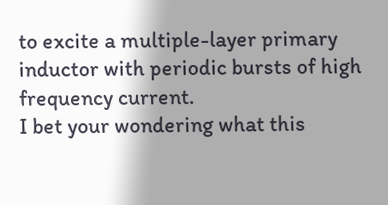to excite a multiple-layer primary inductor with periodic bursts of high frequency current.
I bet your wondering what this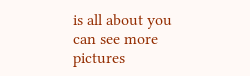is all about you can see more pictures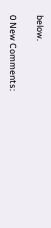below.

0 New Comments: